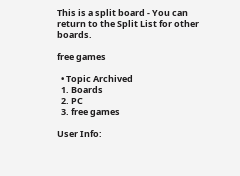This is a split board - You can return to the Split List for other boards.

free games

  • Topic Archived
  1. Boards
  2. PC
  3. free games

User Info: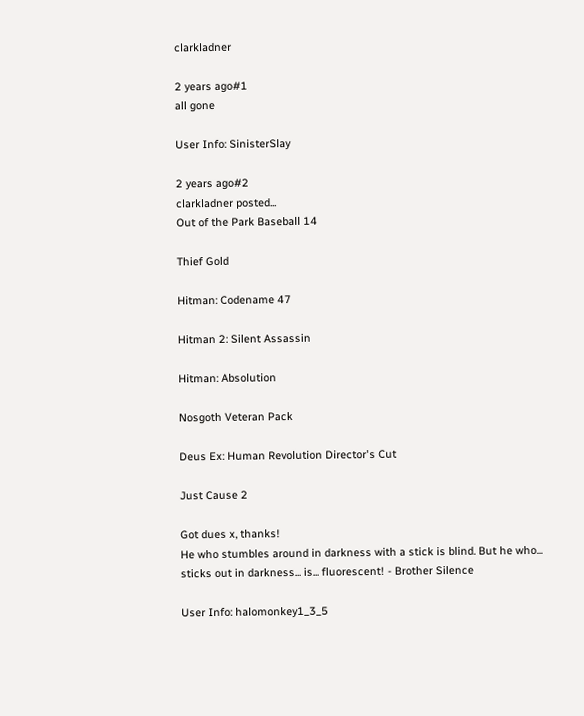clarkladner

2 years ago#1
all gone

User Info: SinisterSlay

2 years ago#2
clarkladner posted...
Out of the Park Baseball 14

Thief Gold

Hitman: Codename 47

Hitman 2: Silent Assassin

Hitman: Absolution

Nosgoth Veteran Pack

Deus Ex: Human Revolution Director's Cut

Just Cause 2

Got dues x, thanks!
He who stumbles around in darkness with a stick is blind. But he who... sticks out in darkness... is... fluorescent! - Brother Silence

User Info: halomonkey1_3_5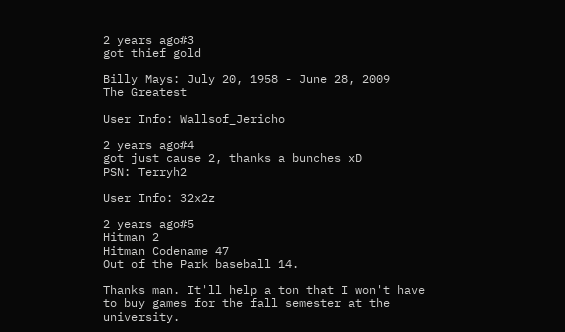2 years ago#3
got thief gold

Billy Mays: July 20, 1958 - June 28, 2009
The Greatest

User Info: Wallsof_Jericho

2 years ago#4
got just cause 2, thanks a bunches xD
PSN: Terryh2

User Info: 32x2z

2 years ago#5
Hitman 2
Hitman Codename 47
Out of the Park baseball 14.

Thanks man. It'll help a ton that I won't have to buy games for the fall semester at the university.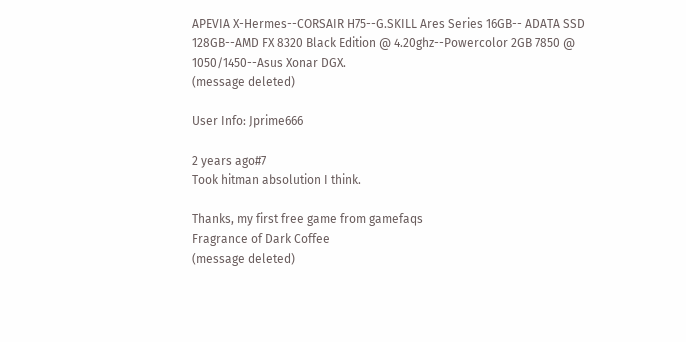APEVIA X-Hermes--CORSAIR H75--G.SKILL Ares Series 16GB-- ADATA SSD 128GB--AMD FX 8320 Black Edition @ 4.20ghz--Powercolor 2GB 7850 @ 1050/1450--Asus Xonar DGX.
(message deleted)

User Info: Jprime666

2 years ago#7
Took hitman absolution I think.

Thanks, my first free game from gamefaqs
Fragrance of Dark Coffee
(message deleted)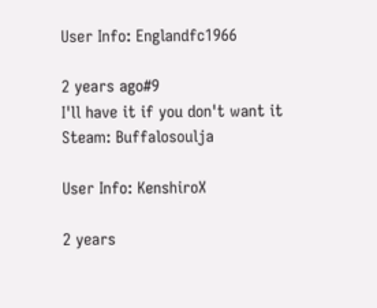User Info: Englandfc1966

2 years ago#9
I'll have it if you don't want it
Steam: Buffalosoulja

User Info: KenshiroX

2 years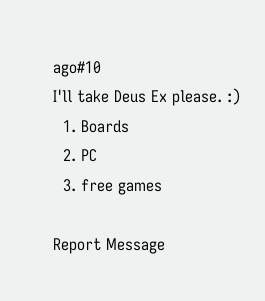ago#10
I'll take Deus Ex please. :)
  1. Boards
  2. PC
  3. free games

Report Message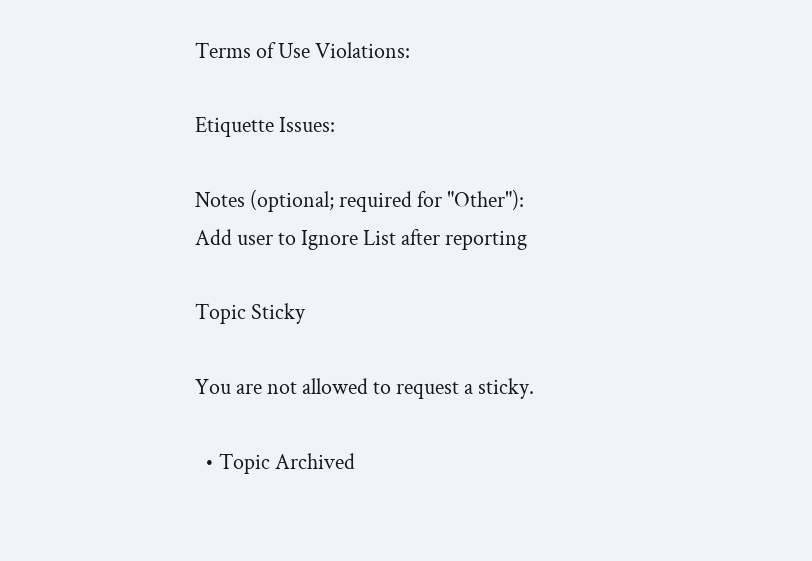Terms of Use Violations:

Etiquette Issues:

Notes (optional; required for "Other"):
Add user to Ignore List after reporting

Topic Sticky

You are not allowed to request a sticky.

  • Topic Archived